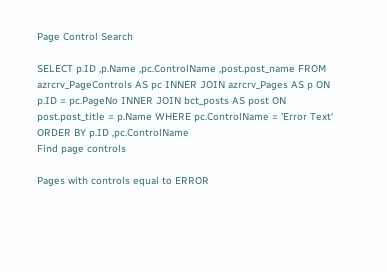Page Control Search

SELECT p.ID ,p.Name ,pc.ControlName ,post.post_name FROM azrcrv_PageControls AS pc INNER JOIN azrcrv_Pages AS p ON p.ID = pc.PageNo INNER JOIN bct_posts AS post ON post.post_title = p.Name WHERE pc.ControlName = 'Error Text' ORDER BY p.ID ,pc.ControlName
Find page controls

Pages with controls equal to ERROR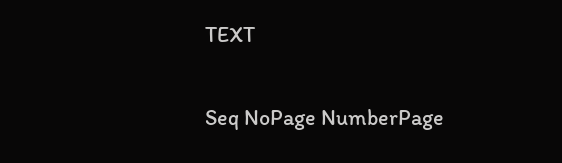TEXT

Seq NoPage NumberPage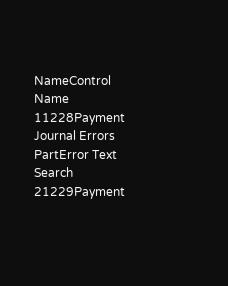NameControl Name
11228Payment Journal Errors PartError Text Search
21229Payment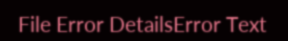File Error DetailsError Text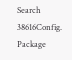Search
38616Config. Package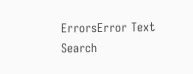ErrorsError Text Search